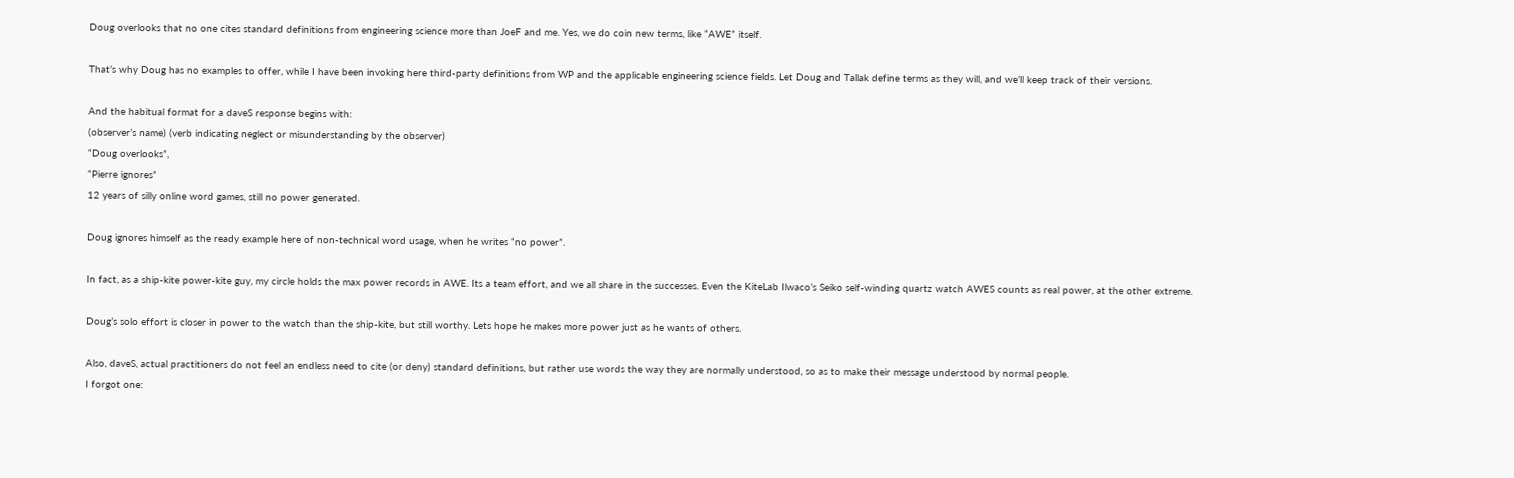Doug overlooks that no one cites standard definitions from engineering science more than JoeF and me. Yes, we do coin new terms, like “AWE” itself.

That’s why Doug has no examples to offer, while I have been invoking here third-party definitions from WP and the applicable engineering science fields. Let Doug and Tallak define terms as they will, and we’ll keep track of their versions.

And the habitual format for a daveS response begins with:
(observer’s name) (verb indicating neglect or misunderstanding by the observer)
“Doug overlooks”,
“Pierre ignores”
12 years of silly online word games, still no power generated.

Doug ignores himself as the ready example here of non-technical word usage, when he writes “no power”.

In fact, as a ship-kite power-kite guy, my circle holds the max power records in AWE. Its a team effort, and we all share in the successes. Even the KiteLab Ilwaco’s Seiko self-winding quartz watch AWES counts as real power, at the other extreme.

Doug’s solo effort is closer in power to the watch than the ship-kite, but still worthy. Lets hope he makes more power just as he wants of others.

Also, daveS, actual practitioners do not feel an endless need to cite (or deny) standard definitions, but rather use words the way they are normally understood, so as to make their message understood by normal people.
I forgot one: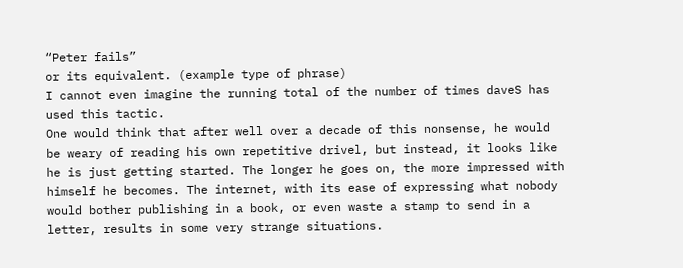“Peter fails”
or its equivalent. (example type of phrase)
I cannot even imagine the running total of the number of times daveS has used this tactic.
One would think that after well over a decade of this nonsense, he would be weary of reading his own repetitive drivel, but instead, it looks like he is just getting started. The longer he goes on, the more impressed with himself he becomes. The internet, with its ease of expressing what nobody would bother publishing in a book, or even waste a stamp to send in a letter, results in some very strange situations.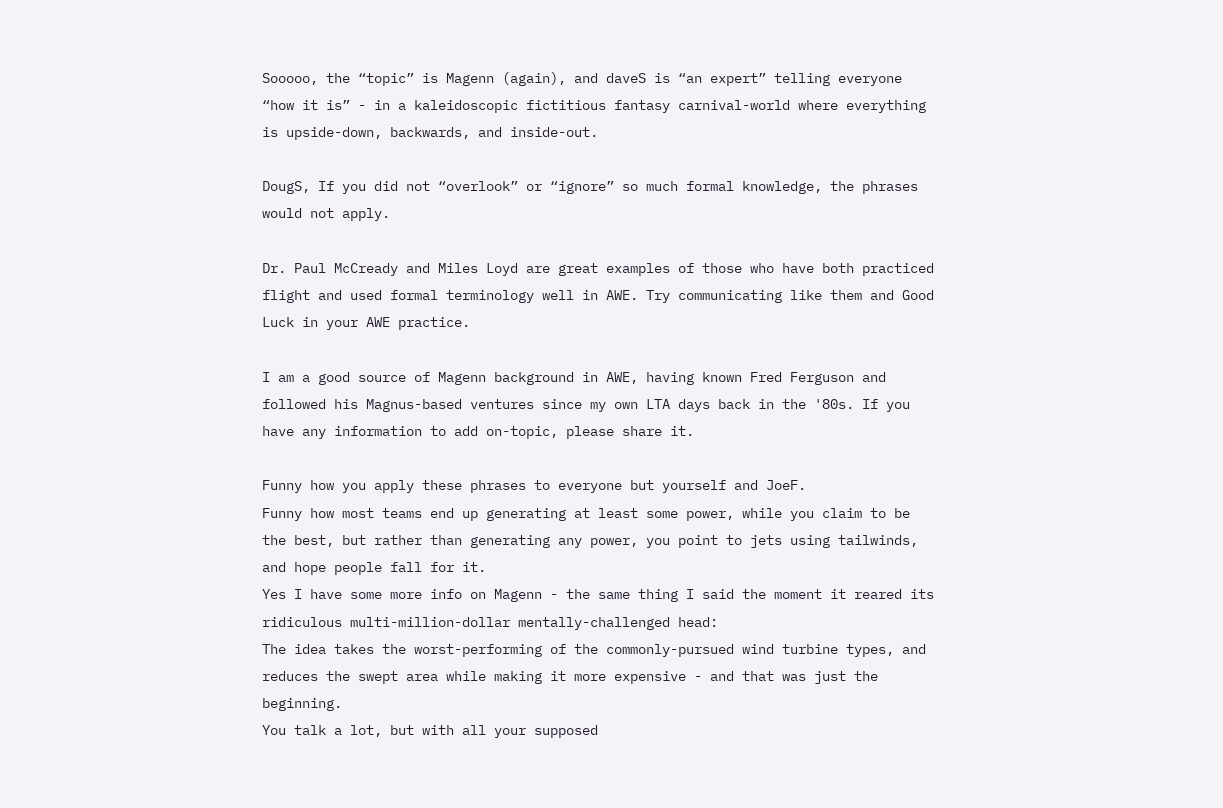Sooooo, the “topic” is Magenn (again), and daveS is “an expert” telling everyone “how it is” - in a kaleidoscopic fictitious fantasy carnival-world where everything is upside-down, backwards, and inside-out.

DougS, If you did not “overlook” or “ignore” so much formal knowledge, the phrases would not apply.

Dr. Paul McCready and Miles Loyd are great examples of those who have both practiced flight and used formal terminology well in AWE. Try communicating like them and Good Luck in your AWE practice.

I am a good source of Magenn background in AWE, having known Fred Ferguson and followed his Magnus-based ventures since my own LTA days back in the '80s. If you have any information to add on-topic, please share it.

Funny how you apply these phrases to everyone but yourself and JoeF.
Funny how most teams end up generating at least some power, while you claim to be the best, but rather than generating any power, you point to jets using tailwinds, and hope people fall for it.
Yes I have some more info on Magenn - the same thing I said the moment it reared its ridiculous multi-million-dollar mentally-challenged head:
The idea takes the worst-performing of the commonly-pursued wind turbine types, and reduces the swept area while making it more expensive - and that was just the beginning.
You talk a lot, but with all your supposed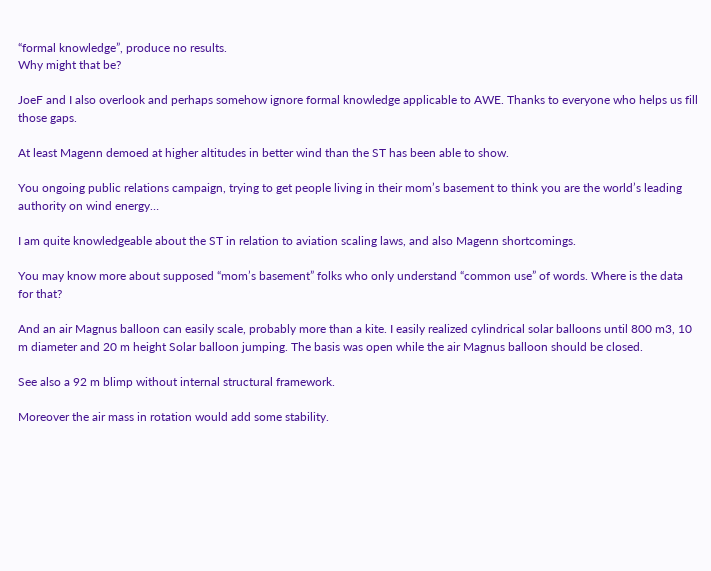“formal knowledge”, produce no results.
Why might that be?

JoeF and I also overlook and perhaps somehow ignore formal knowledge applicable to AWE. Thanks to everyone who helps us fill those gaps.

At least Magenn demoed at higher altitudes in better wind than the ST has been able to show.

You ongoing public relations campaign, trying to get people living in their mom’s basement to think you are the world’s leading authority on wind energy…

I am quite knowledgeable about the ST in relation to aviation scaling laws, and also Magenn shortcomings.

You may know more about supposed “mom’s basement” folks who only understand “common use” of words. Where is the data for that?

And an air Magnus balloon can easily scale, probably more than a kite. I easily realized cylindrical solar balloons until 800 m3, 10 m diameter and 20 m height Solar balloon jumping. The basis was open while the air Magnus balloon should be closed.

See also a 92 m blimp without internal structural framework.

Moreover the air mass in rotation would add some stability.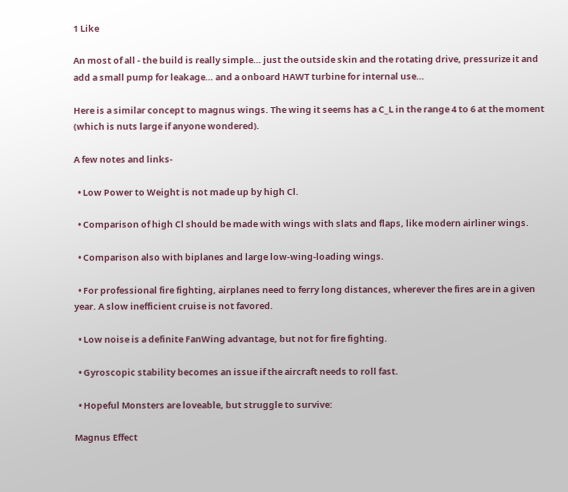1 Like

An most of all - the build is really simple… just the outside skin and the rotating drive, pressurize it and add a small pump for leakage… and a onboard HAWT turbine for internal use…

Here is a similar concept to magnus wings. The wing it seems has a C_L in the range 4 to 6 at the moment (which is nuts large if anyone wondered).

A few notes and links-

  • Low Power to Weight is not made up by high Cl.

  • Comparison of high Cl should be made with wings with slats and flaps, like modern airliner wings.

  • Comparison also with biplanes and large low-wing-loading wings.

  • For professional fire fighting, airplanes need to ferry long distances, wherever the fires are in a given year. A slow inefficient cruise is not favored.

  • Low noise is a definite FanWing advantage, but not for fire fighting.

  • Gyroscopic stability becomes an issue if the aircraft needs to roll fast.

  • Hopeful Monsters are loveable, but struggle to survive:

Magnus Effect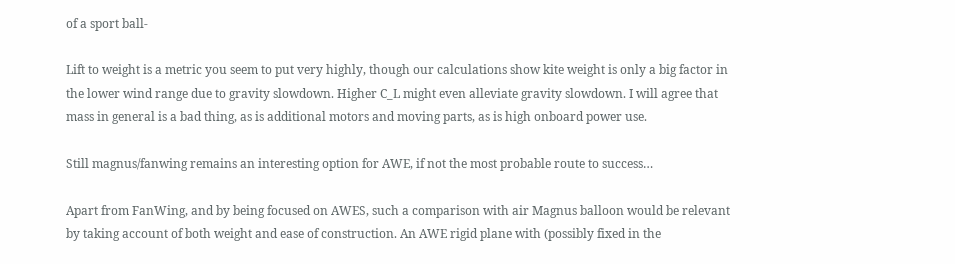of a sport ball-

Lift to weight is a metric you seem to put very highly, though our calculations show kite weight is only a big factor in the lower wind range due to gravity slowdown. Higher C_L might even alleviate gravity slowdown. I will agree that mass in general is a bad thing, as is additional motors and moving parts, as is high onboard power use.

Still magnus/fanwing remains an interesting option for AWE, if not the most probable route to success…

Apart from FanWing, and by being focused on AWES, such a comparison with air Magnus balloon would be relevant by taking account of both weight and ease of construction. An AWE rigid plane with (possibly fixed in the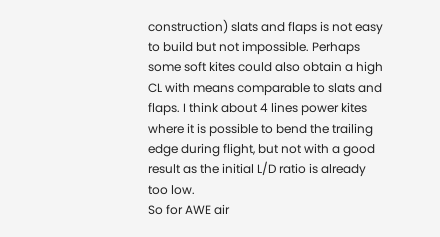construction) slats and flaps is not easy to build but not impossible. Perhaps some soft kites could also obtain a high CL with means comparable to slats and flaps. I think about 4 lines power kites where it is possible to bend the trailing edge during flight, but not with a good result as the initial L/D ratio is already too low.
So for AWE air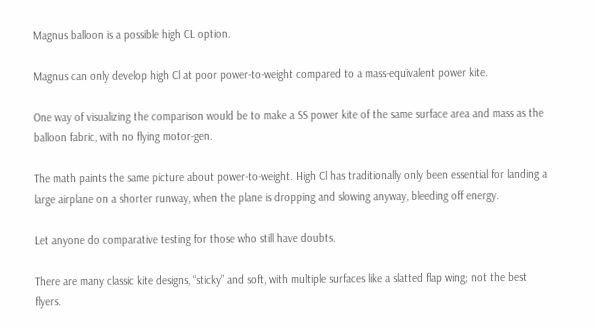Magnus balloon is a possible high CL option.

Magnus can only develop high Cl at poor power-to-weight compared to a mass-equivalent power kite.

One way of visualizing the comparison would be to make a SS power kite of the same surface area and mass as the balloon fabric, with no flying motor-gen.

The math paints the same picture about power-to-weight. High Cl has traditionally only been essential for landing a large airplane on a shorter runway, when the plane is dropping and slowing anyway, bleeding off energy.

Let anyone do comparative testing for those who still have doubts.

There are many classic kite designs, “sticky” and soft, with multiple surfaces like a slatted flap wing; not the best flyers.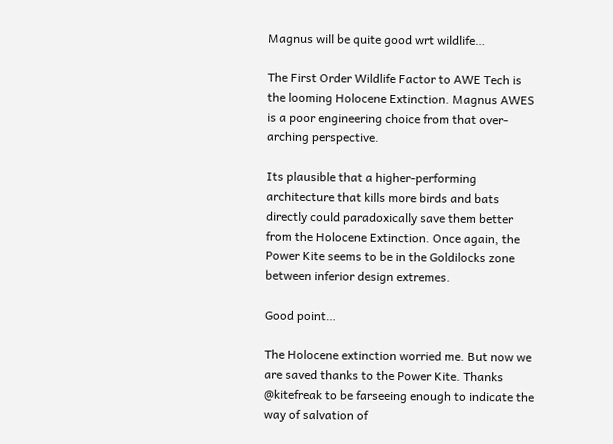Magnus will be quite good wrt wildlife…

The First Order Wildlife Factor to AWE Tech is the looming Holocene Extinction. Magnus AWES is a poor engineering choice from that over-arching perspective.

Its plausible that a higher-performing architecture that kills more birds and bats directly could paradoxically save them better from the Holocene Extinction. Once again, the Power Kite seems to be in the Goldilocks zone between inferior design extremes.

Good point…

The Holocene extinction worried me. But now we are saved thanks to the Power Kite. Thanks @kitefreak to be farseeing enough to indicate the way of salvation of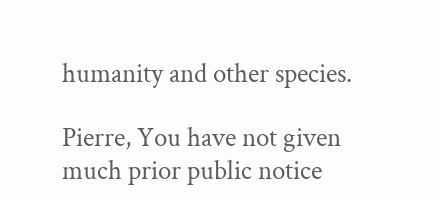humanity and other species.

Pierre, You have not given much prior public notice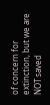of concern for extinction, but we are NOT saved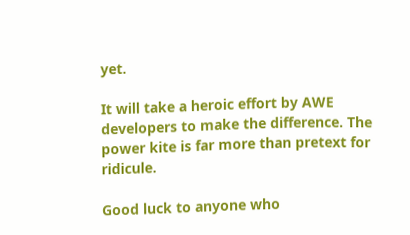yet.

It will take a heroic effort by AWE developers to make the difference. The power kite is far more than pretext for ridicule.

Good luck to anyone who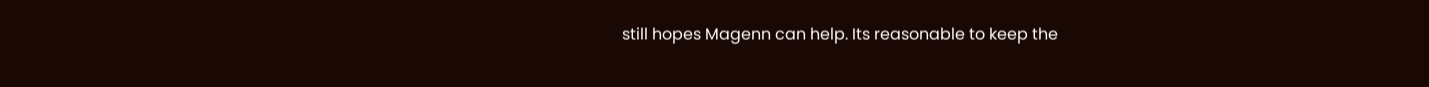still hopes Magenn can help. Its reasonable to keep the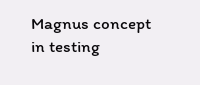Magnus concept in testing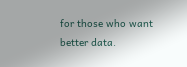for those who want better data.